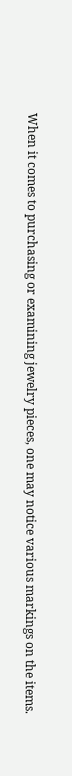When it comes to purchasing or examining jewelry pieces, one may notice various markings on the items.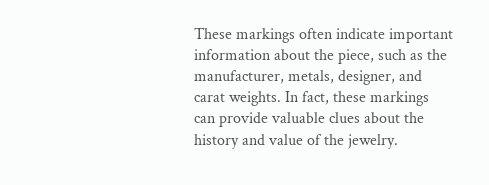These markings often indicate important information about the piece, such as the manufacturer, metals, designer, and carat weights. In fact, these markings can provide valuable clues about the history and value of the jewelry.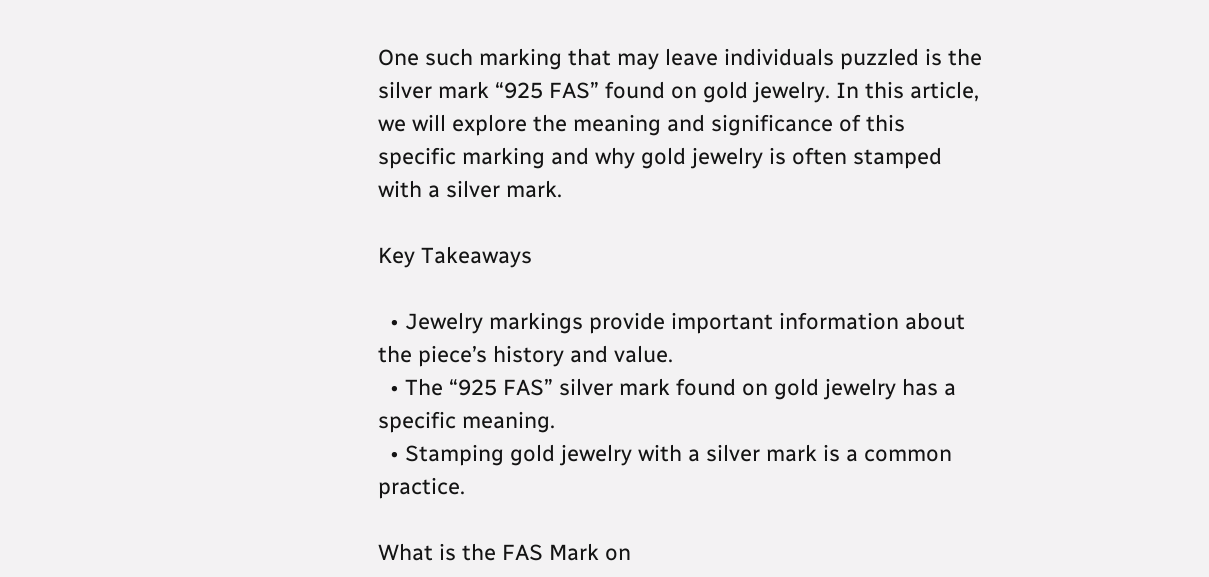One such marking that may leave individuals puzzled is the silver mark “925 FAS” found on gold jewelry. In this article, we will explore the meaning and significance of this specific marking and why gold jewelry is often stamped with a silver mark.

Key Takeaways

  • Jewelry markings provide important information about the piece’s history and value.
  • The “925 FAS” silver mark found on gold jewelry has a specific meaning.
  • Stamping gold jewelry with a silver mark is a common practice.

What is the FAS Mark on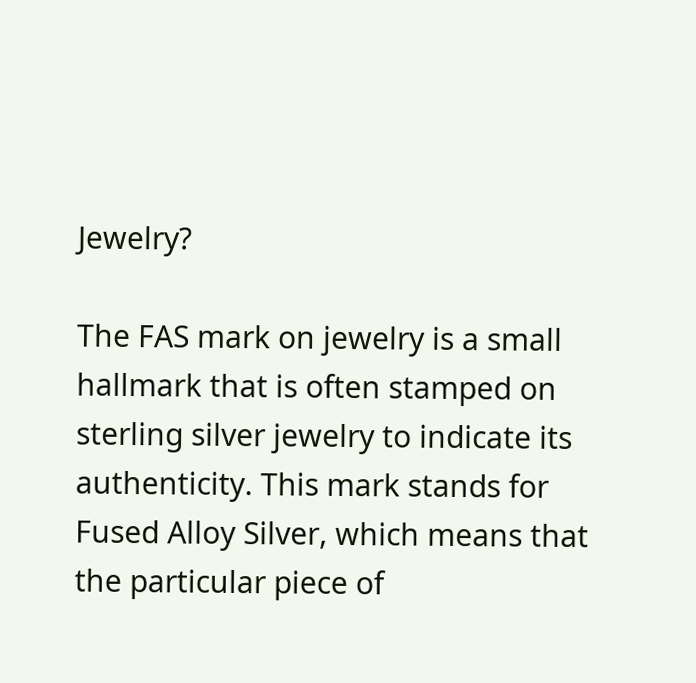Jewelry?

The FAS mark on jewelry is a small hallmark that is often stamped on sterling silver jewelry to indicate its authenticity. This mark stands for Fused Alloy Silver, which means that the particular piece of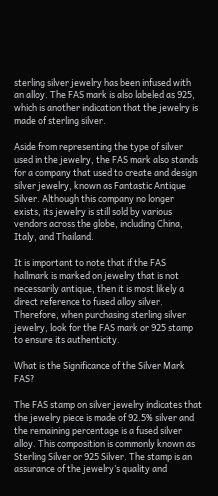sterling silver jewelry has been infused with an alloy. The FAS mark is also labeled as 925, which is another indication that the jewelry is made of sterling silver.

Aside from representing the type of silver used in the jewelry, the FAS mark also stands for a company that used to create and design silver jewelry, known as Fantastic Antique Silver. Although this company no longer exists, its jewelry is still sold by various vendors across the globe, including China, Italy, and Thailand.

It is important to note that if the FAS hallmark is marked on jewelry that is not necessarily antique, then it is most likely a direct reference to fused alloy silver. Therefore, when purchasing sterling silver jewelry, look for the FAS mark or 925 stamp to ensure its authenticity.

What is the Significance of the Silver Mark FAS?

The FAS stamp on silver jewelry indicates that the jewelry piece is made of 92.5% silver and the remaining percentage is a fused silver alloy. This composition is commonly known as Sterling Silver or 925 Silver. The stamp is an assurance of the jewelry’s quality and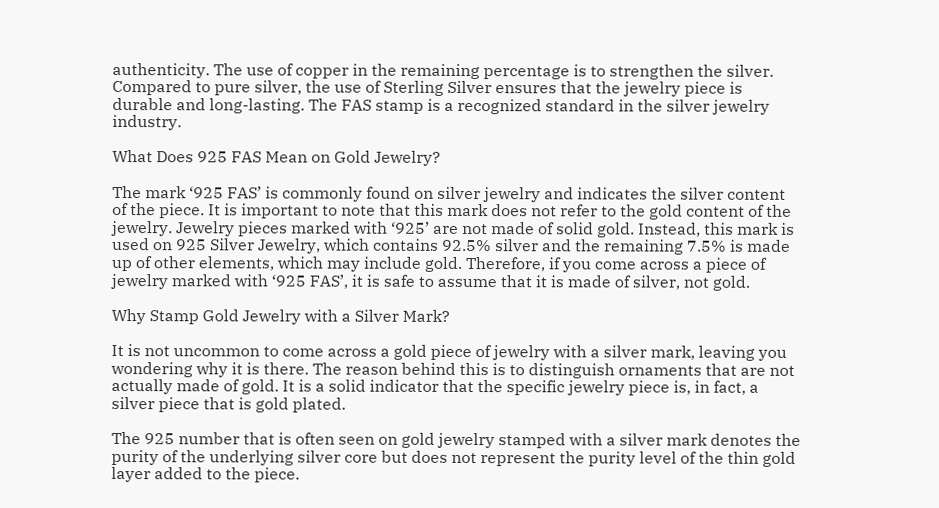authenticity. The use of copper in the remaining percentage is to strengthen the silver. Compared to pure silver, the use of Sterling Silver ensures that the jewelry piece is durable and long-lasting. The FAS stamp is a recognized standard in the silver jewelry industry.

What Does 925 FAS Mean on Gold Jewelry?

The mark ‘925 FAS’ is commonly found on silver jewelry and indicates the silver content of the piece. It is important to note that this mark does not refer to the gold content of the jewelry. Jewelry pieces marked with ‘925’ are not made of solid gold. Instead, this mark is used on 925 Silver Jewelry, which contains 92.5% silver and the remaining 7.5% is made up of other elements, which may include gold. Therefore, if you come across a piece of jewelry marked with ‘925 FAS’, it is safe to assume that it is made of silver, not gold.

Why Stamp Gold Jewelry with a Silver Mark?

It is not uncommon to come across a gold piece of jewelry with a silver mark, leaving you wondering why it is there. The reason behind this is to distinguish ornaments that are not actually made of gold. It is a solid indicator that the specific jewelry piece is, in fact, a silver piece that is gold plated.

The 925 number that is often seen on gold jewelry stamped with a silver mark denotes the purity of the underlying silver core but does not represent the purity level of the thin gold layer added to the piece.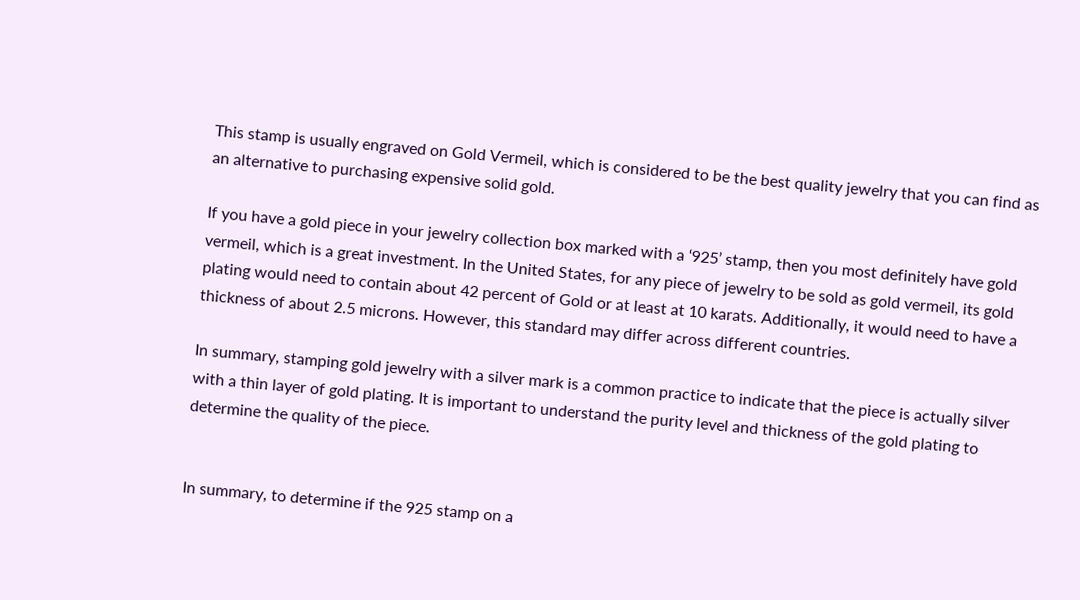This stamp is usually engraved on Gold Vermeil, which is considered to be the best quality jewelry that you can find as an alternative to purchasing expensive solid gold.

If you have a gold piece in your jewelry collection box marked with a ‘925’ stamp, then you most definitely have gold vermeil, which is a great investment. In the United States, for any piece of jewelry to be sold as gold vermeil, its gold plating would need to contain about 42 percent of Gold or at least at 10 karats. Additionally, it would need to have a thickness of about 2.5 microns. However, this standard may differ across different countries.

In summary, stamping gold jewelry with a silver mark is a common practice to indicate that the piece is actually silver with a thin layer of gold plating. It is important to understand the purity level and thickness of the gold plating to determine the quality of the piece.


In summary, to determine if the 925 stamp on a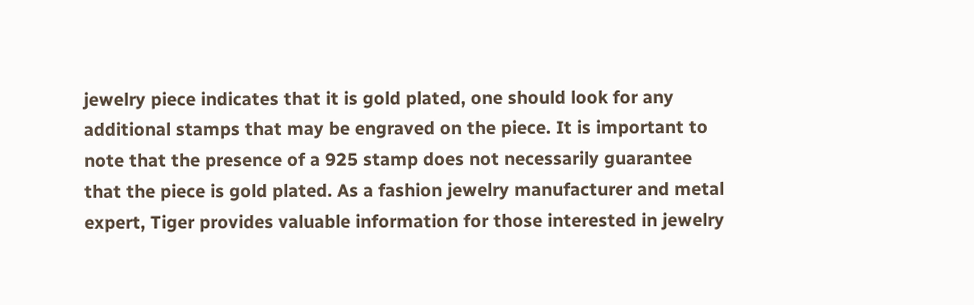jewelry piece indicates that it is gold plated, one should look for any additional stamps that may be engraved on the piece. It is important to note that the presence of a 925 stamp does not necessarily guarantee that the piece is gold plated. As a fashion jewelry manufacturer and metal expert, Tiger provides valuable information for those interested in jewelry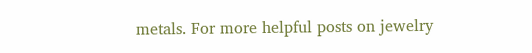metals. For more helpful posts on jewelry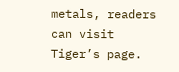metals, readers can visit Tiger’s page.